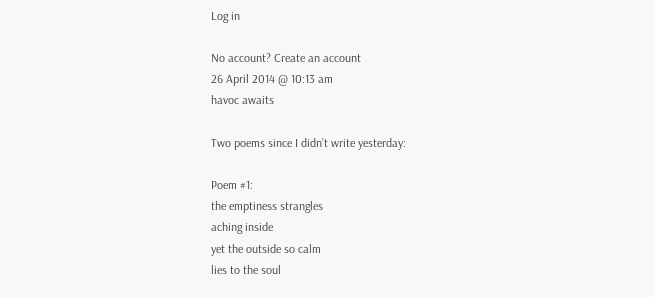Log in

No account? Create an account
26 April 2014 @ 10:13 am
havoc awaits

Two poems since I didn’t write yesterday:

Poem #1:
the emptiness strangles
aching inside
yet the outside so calm
lies to the soul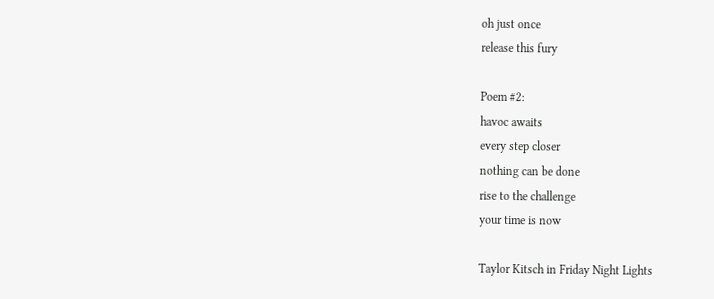oh just once
release this fury

Poem #2:
havoc awaits
every step closer
nothing can be done
rise to the challenge
your time is now

Taylor Kitsch in Friday Night Lights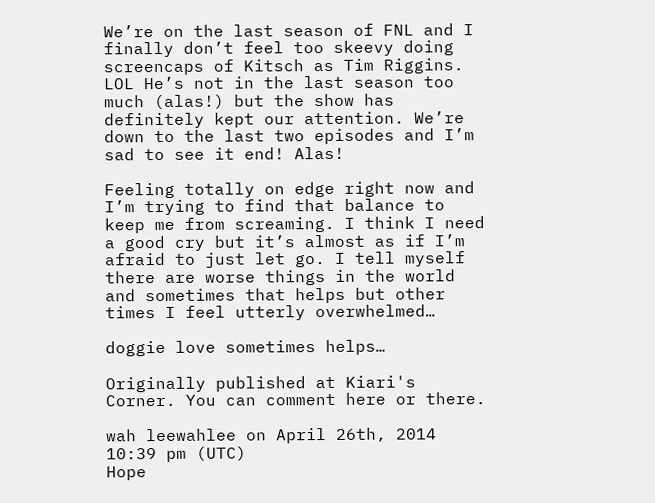We’re on the last season of FNL and I finally don’t feel too skeevy doing screencaps of Kitsch as Tim Riggins. LOL He’s not in the last season too much (alas!) but the show has definitely kept our attention. We’re down to the last two episodes and I’m sad to see it end! Alas!

Feeling totally on edge right now and I’m trying to find that balance to keep me from screaming. I think I need a good cry but it’s almost as if I’m afraid to just let go. I tell myself there are worse things in the world and sometimes that helps but other times I feel utterly overwhelmed…

doggie love sometimes helps…

Originally published at Kiari's Corner. You can comment here or there.

wah leewahlee on April 26th, 2014 10:39 pm (UTC)
Hope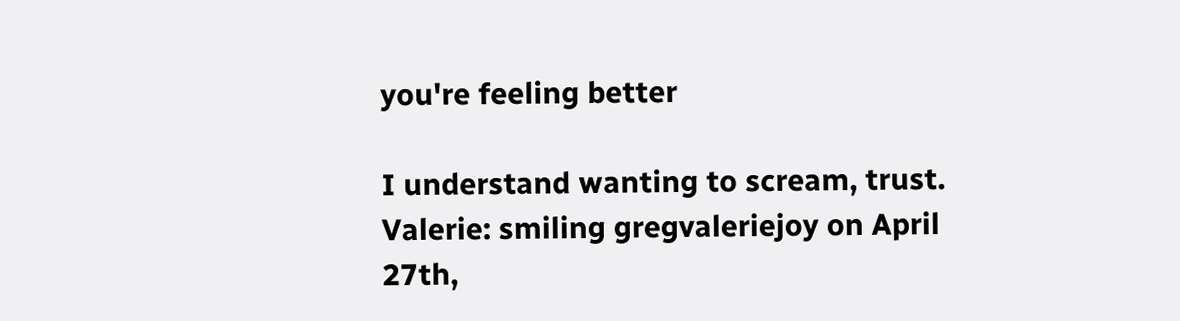you're feeling better

I understand wanting to scream, trust.
Valerie: smiling gregvaleriejoy on April 27th,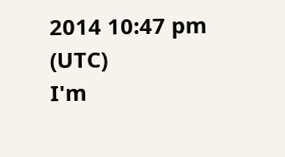2014 10:47 pm (UTC)
I'm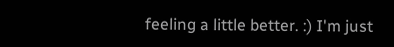feeling a little better. :) I'm just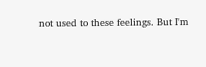not used to these feelings. But I'm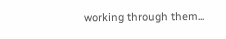working through them...